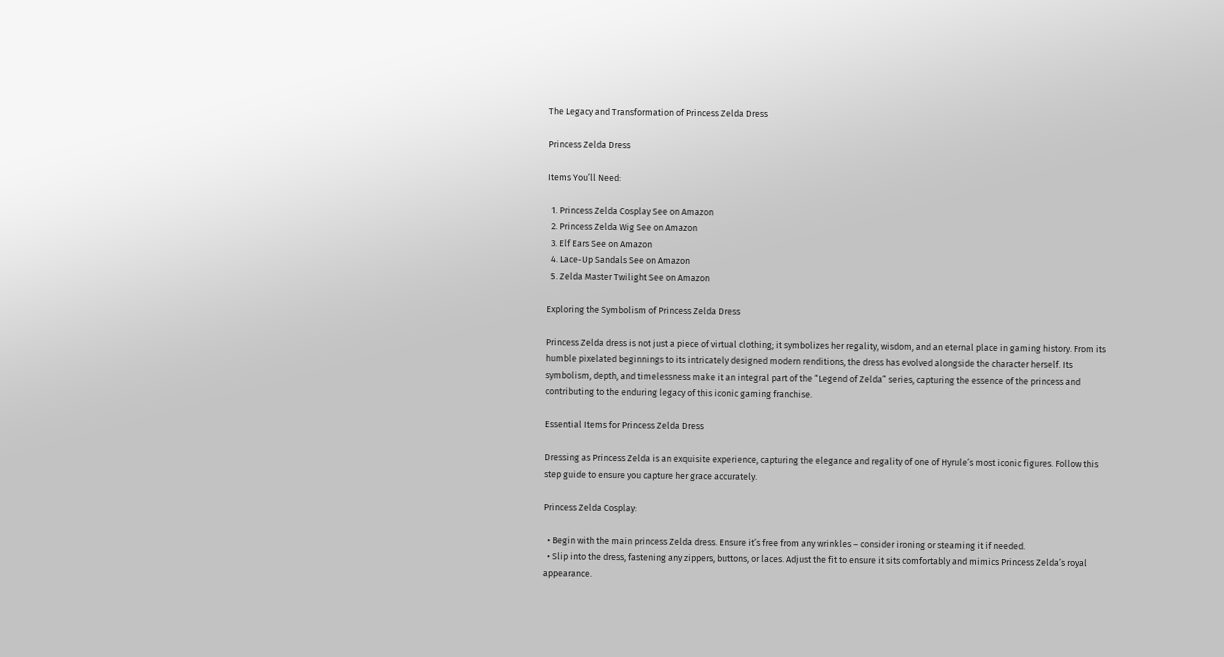The Legacy and Transformation of Princess Zelda Dress

Princess Zelda Dress

Items You’ll Need:

  1. Princess Zelda Cosplay See on Amazon
  2. Princess Zelda Wig See on Amazon
  3. Elf Ears See on Amazon
  4. Lace-Up Sandals See on Amazon
  5. Zelda Master Twilight See on Amazon

Exploring the Symbolism of Princess Zelda Dress

Princess Zelda dress is not just a piece of virtual clothing; it symbolizes her regality, wisdom, and an eternal place in gaming history. From its humble pixelated beginnings to its intricately designed modern renditions, the dress has evolved alongside the character herself. Its symbolism, depth, and timelessness make it an integral part of the “Legend of Zelda” series, capturing the essence of the princess and contributing to the enduring legacy of this iconic gaming franchise.

Essential Items for Princess Zelda Dress

Dressing as Princess Zelda is an exquisite experience, capturing the elegance and regality of one of Hyrule’s most iconic figures. Follow this step guide to ensure you capture her grace accurately.

Princess Zelda Cosplay:

  • Begin with the main princess Zelda dress. Ensure it’s free from any wrinkles – consider ironing or steaming it if needed.
  • Slip into the dress, fastening any zippers, buttons, or laces. Adjust the fit to ensure it sits comfortably and mimics Princess Zelda’s royal appearance.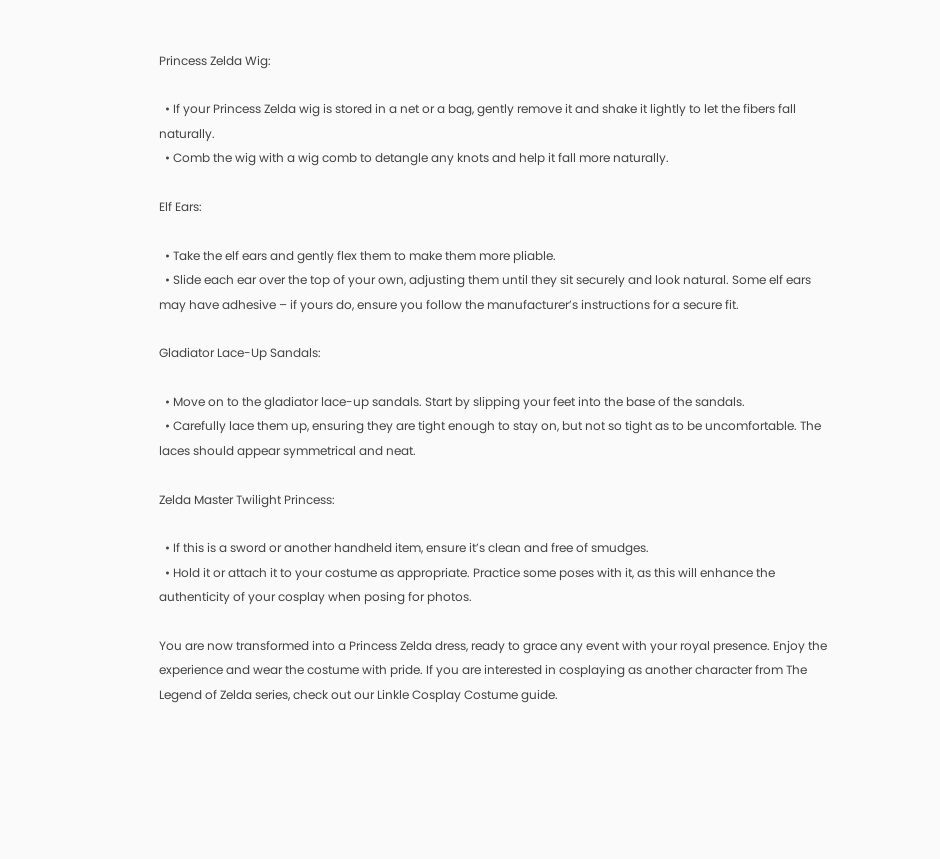Princess Zelda Wig:

  • If your Princess Zelda wig is stored in a net or a bag, gently remove it and shake it lightly to let the fibers fall naturally.
  • Comb the wig with a wig comb to detangle any knots and help it fall more naturally.

Elf Ears:

  • Take the elf ears and gently flex them to make them more pliable.
  • Slide each ear over the top of your own, adjusting them until they sit securely and look natural. Some elf ears may have adhesive – if yours do, ensure you follow the manufacturer’s instructions for a secure fit.

Gladiator Lace-Up Sandals:

  • Move on to the gladiator lace-up sandals. Start by slipping your feet into the base of the sandals.
  • Carefully lace them up, ensuring they are tight enough to stay on, but not so tight as to be uncomfortable. The laces should appear symmetrical and neat.

Zelda Master Twilight Princess:

  • If this is a sword or another handheld item, ensure it’s clean and free of smudges.
  • Hold it or attach it to your costume as appropriate. Practice some poses with it, as this will enhance the authenticity of your cosplay when posing for photos.

You are now transformed into a Princess Zelda dress, ready to grace any event with your royal presence. Enjoy the experience and wear the costume with pride. If you are interested in cosplaying as another character from The Legend of Zelda series, check out our Linkle Cosplay Costume guide.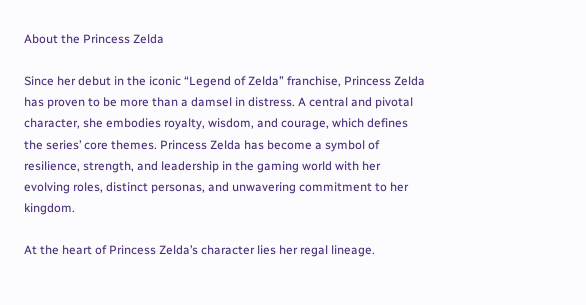About the Princess Zelda

Since her debut in the iconic “Legend of Zelda” franchise, Princess Zelda has proven to be more than a damsel in distress. A central and pivotal character, she embodies royalty, wisdom, and courage, which defines the series’ core themes. Princess Zelda has become a symbol of resilience, strength, and leadership in the gaming world with her evolving roles, distinct personas, and unwavering commitment to her kingdom.

At the heart of Princess Zelda’s character lies her regal lineage.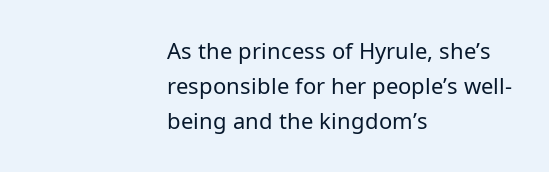As the princess of Hyrule, she’s responsible for her people’s well-being and the kingdom’s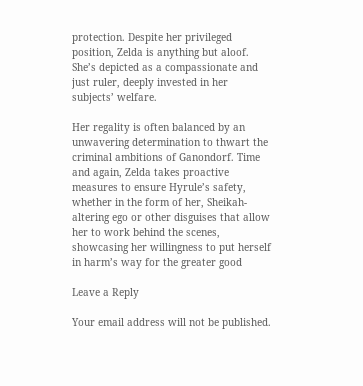protection. Despite her privileged position, Zelda is anything but aloof. She’s depicted as a compassionate and just ruler, deeply invested in her subjects’ welfare.

Her regality is often balanced by an unwavering determination to thwart the criminal ambitions of Ganondorf. Time and again, Zelda takes proactive measures to ensure Hyrule’s safety, whether in the form of her, Sheikah-altering ego or other disguises that allow her to work behind the scenes, showcasing her willingness to put herself in harm’s way for the greater good

Leave a Reply

Your email address will not be published.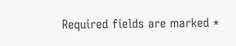Required fields are marked *